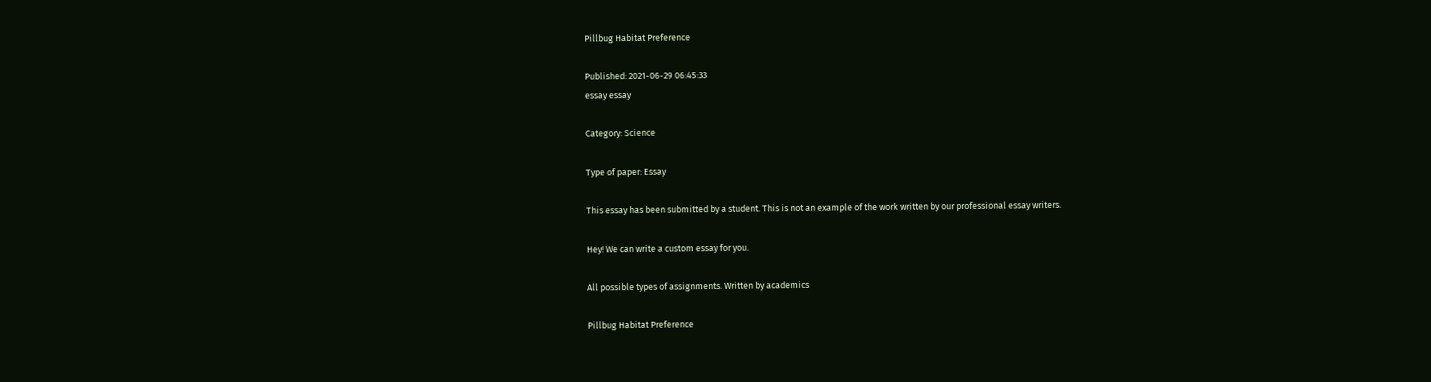Pillbug Habitat Preference

Published: 2021-06-29 06:45:33
essay essay

Category: Science

Type of paper: Essay

This essay has been submitted by a student. This is not an example of the work written by our professional essay writers.

Hey! We can write a custom essay for you.

All possible types of assignments. Written by academics

Pillbug Habitat Preference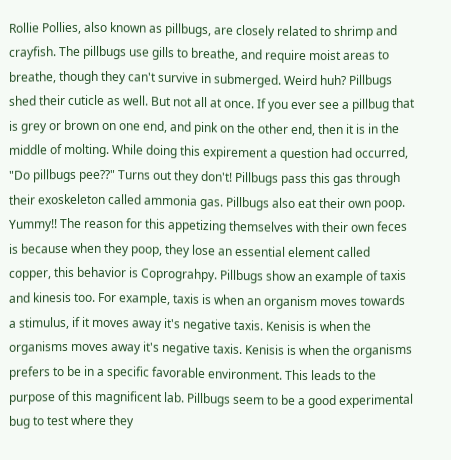Rollie Pollies, also known as pillbugs, are closely related to shrimp and crayfish. The pillbugs use gills to breathe, and require moist areas to breathe, though they can't survive in submerged. Weird huh? Pillbugs shed their cuticle as well. But not all at once. If you ever see a pillbug that is grey or brown on one end, and pink on the other end, then it is in the middle of molting. While doing this expirement a question had occurred, "Do pillbugs pee??" Turns out they don't! Pillbugs pass this gas through their exoskeleton called ammonia gas. Pillbugs also eat their own poop. Yummy!! The reason for this appetizing themselves with their own feces is because when they poop, they lose an essential element called copper, this behavior is Coprograhpy. Pillbugs show an example of taxis and kinesis too. For example, taxis is when an organism moves towards a stimulus, if it moves away it's negative taxis. Kenisis is when the organisms moves away it's negative taxis. Kenisis is when the organisms prefers to be in a specific favorable environment. This leads to the purpose of this magnificent lab. Pillbugs seem to be a good experimental bug to test where they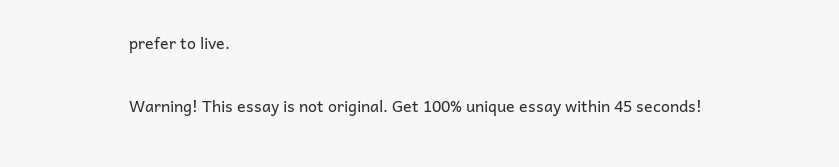prefer to live.

Warning! This essay is not original. Get 100% unique essay within 45 seconds!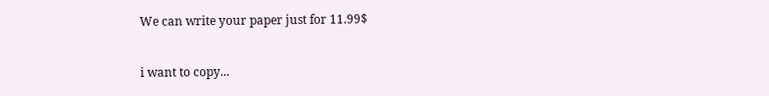We can write your paper just for 11.99$

i want to copy...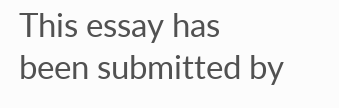This essay has been submitted by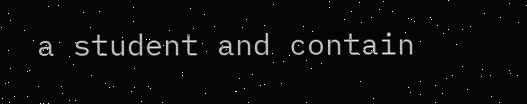a student and contain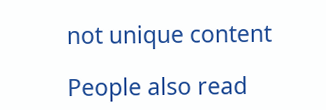not unique content

People also read